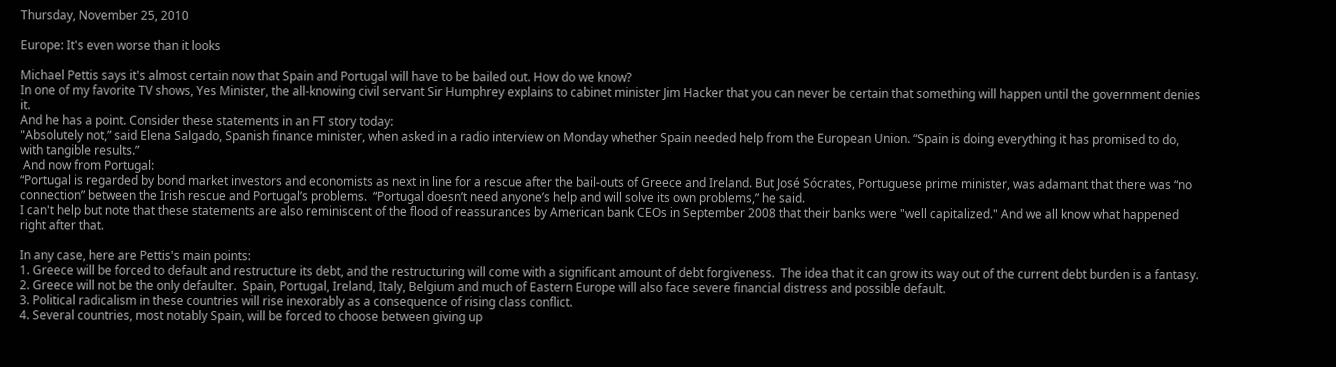Thursday, November 25, 2010

Europe: It's even worse than it looks

Michael Pettis says it's almost certain now that Spain and Portugal will have to be bailed out. How do we know?
In one of my favorite TV shows, Yes Minister, the all-knowing civil servant Sir Humphrey explains to cabinet minister Jim Hacker that you can never be certain that something will happen until the government denies it.
And he has a point. Consider these statements in an FT story today:
"Absolutely not,” said Elena Salgado, Spanish finance minister, when asked in a radio interview on Monday whether Spain needed help from the European Union. “Spain is doing everything it has promised to do, with tangible results.”
 And now from Portugal:
“Portugal is regarded by bond market investors and economists as next in line for a rescue after the bail-outs of Greece and Ireland. But José Sócrates, Portuguese prime minister, was adamant that there was “no connection” between the Irish rescue and Portugal’s problems.  “Portugal doesn’t need anyone’s help and will solve its own problems,” he said.
I can't help but note that these statements are also reminiscent of the flood of reassurances by American bank CEOs in September 2008 that their banks were "well capitalized." And we all know what happened right after that.

In any case, here are Pettis's main points:
1. Greece will be forced to default and restructure its debt, and the restructuring will come with a significant amount of debt forgiveness.  The idea that it can grow its way out of the current debt burden is a fantasy.
2. Greece will not be the only defaulter.  Spain, Portugal, Ireland, Italy, Belgium and much of Eastern Europe will also face severe financial distress and possible default.
3. Political radicalism in these countries will rise inexorably as a consequence of rising class conflict.
4. Several countries, most notably Spain, will be forced to choose between giving up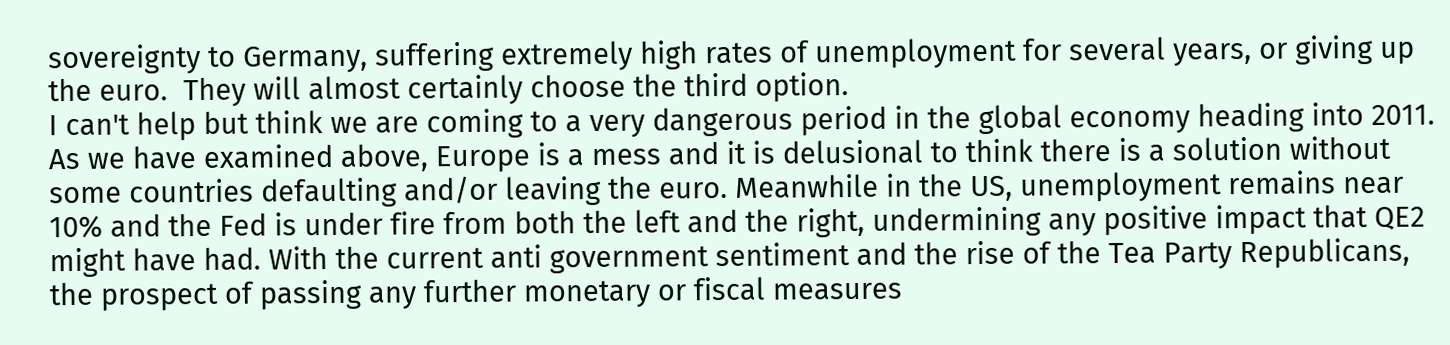sovereignty to Germany, suffering extremely high rates of unemployment for several years, or giving up the euro.  They will almost certainly choose the third option.
I can't help but think we are coming to a very dangerous period in the global economy heading into 2011. As we have examined above, Europe is a mess and it is delusional to think there is a solution without some countries defaulting and/or leaving the euro. Meanwhile in the US, unemployment remains near 10% and the Fed is under fire from both the left and the right, undermining any positive impact that QE2 might have had. With the current anti government sentiment and the rise of the Tea Party Republicans, the prospect of passing any further monetary or fiscal measures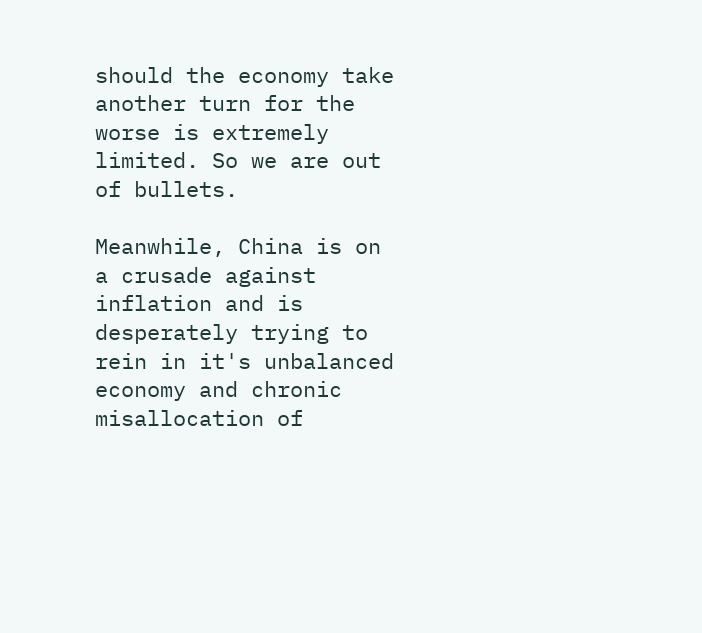should the economy take another turn for the worse is extremely limited. So we are out of bullets.

Meanwhile, China is on a crusade against inflation and is desperately trying to rein in it's unbalanced economy and chronic misallocation of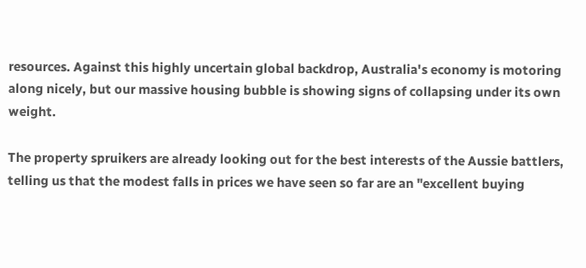resources. Against this highly uncertain global backdrop, Australia's economy is motoring along nicely, but our massive housing bubble is showing signs of collapsing under its own weight.

The property spruikers are already looking out for the best interests of the Aussie battlers, telling us that the modest falls in prices we have seen so far are an "excellent buying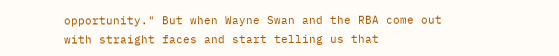opportunity." But when Wayne Swan and the RBA come out with straight faces and start telling us that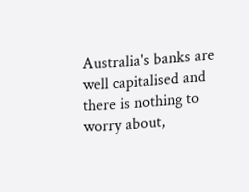Australia's banks are well capitalised and there is nothing to worry about,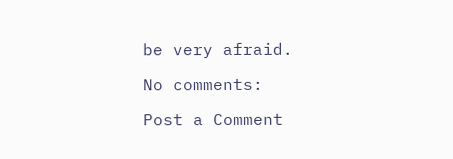be very afraid.

No comments:

Post a Comment